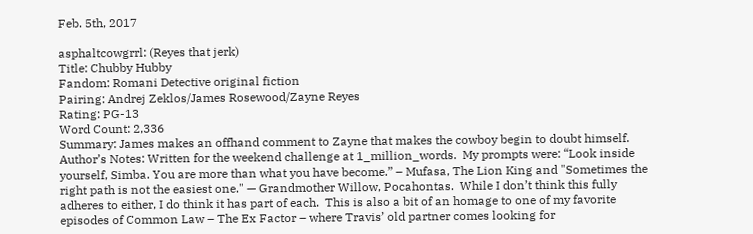Feb. 5th, 2017

asphaltcowgrrl: (Reyes that jerk)
Title: Chubby Hubby
Fandom: Romani Detective original fiction
Pairing: Andrej Zeklos/James Rosewood/Zayne Reyes
Rating: PG-13
Word Count: 2,336
Summary: James makes an offhand comment to Zayne that makes the cowboy begin to doubt himself.
Author’s Notes: Written for the weekend challenge at 1_million_words.  My prompts were: “Look inside yourself, Simba. You are more than what you have become.” – Mufasa, The Lion King and "Sometimes the right path is not the easiest one." — Grandmother Willow, Pocahontas.  While I don’t think this fully adheres to either, I do think it has part of each.  This is also a bit of an homage to one of my favorite episodes of Common Law – The Ex Factor – where Travis’ old partner comes looking for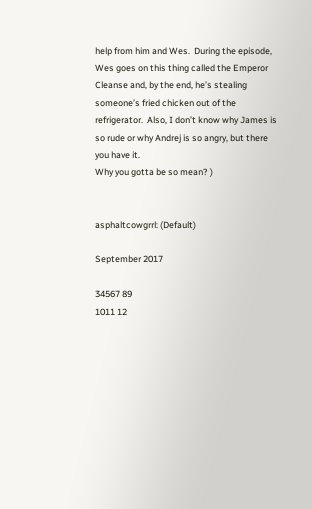help from him and Wes.  During the episode, Wes goes on this thing called the Emperor Cleanse and, by the end, he’s stealing someone’s fried chicken out of the refrigerator.  Also, I don’t know why James is so rude or why Andrej is so angry, but there you have it.
Why you gotta be so mean? )


asphaltcowgrrl: (Default)

September 2017

34567 89
1011 12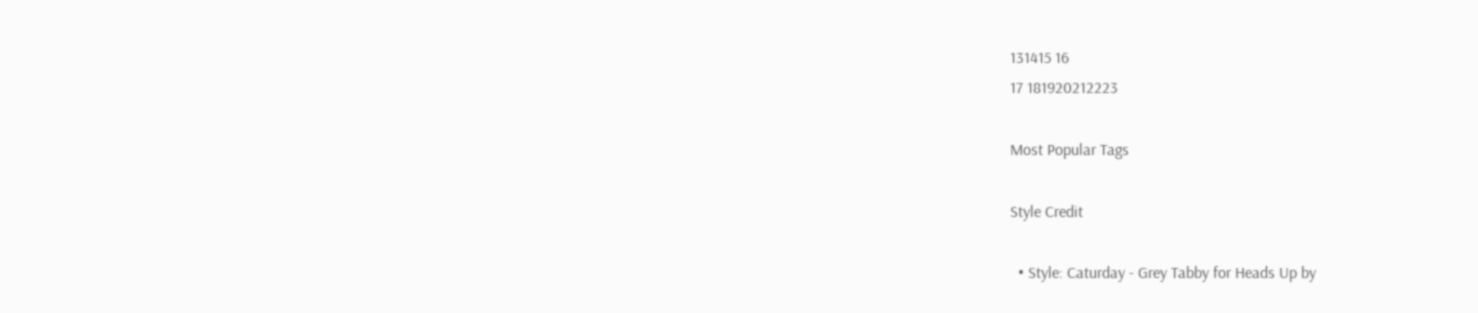131415 16
17 181920212223

Most Popular Tags

Style Credit

  • Style: Caturday - Grey Tabby for Heads Up by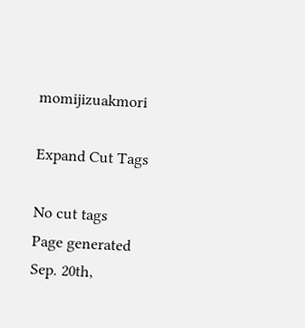momijizuakmori

Expand Cut Tags

No cut tags
Page generated Sep. 20th,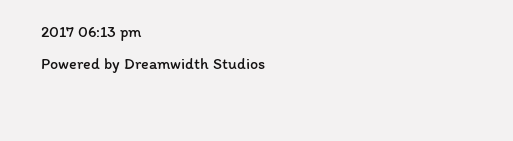2017 06:13 pm
Powered by Dreamwidth Studios